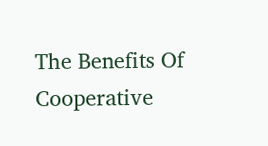The Benefits Of Cooperative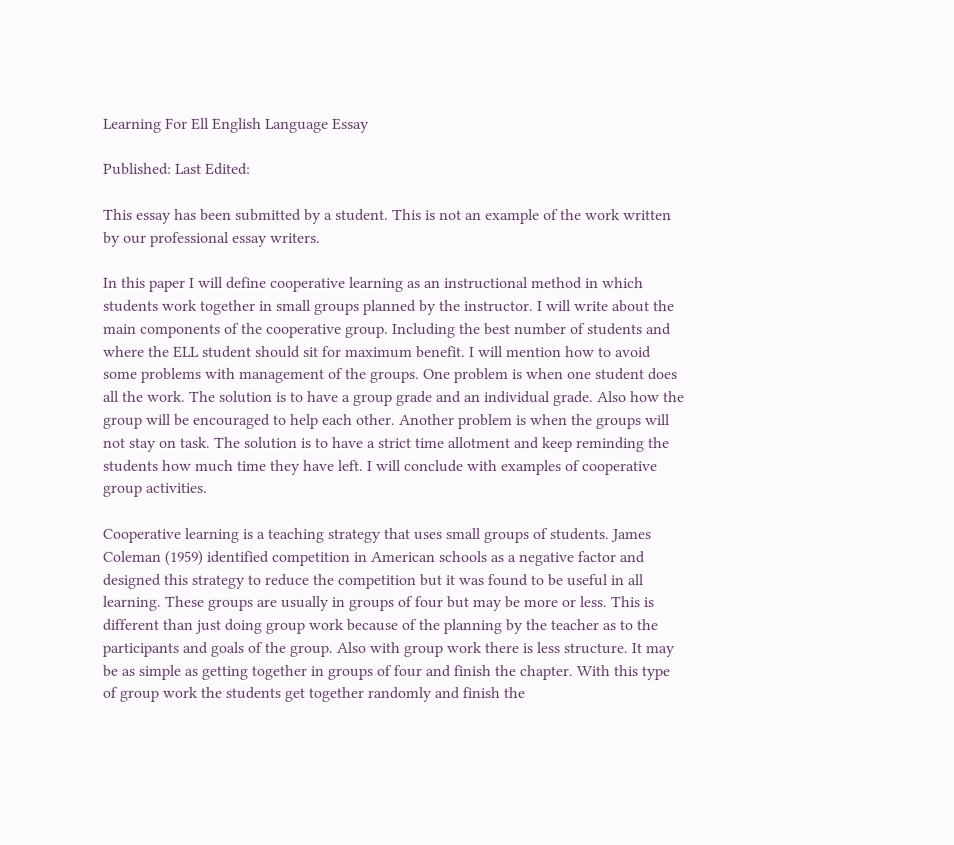Learning For Ell English Language Essay

Published: Last Edited:

This essay has been submitted by a student. This is not an example of the work written by our professional essay writers.

In this paper I will define cooperative learning as an instructional method in which students work together in small groups planned by the instructor. I will write about the main components of the cooperative group. Including the best number of students and where the ELL student should sit for maximum benefit. I will mention how to avoid some problems with management of the groups. One problem is when one student does all the work. The solution is to have a group grade and an individual grade. Also how the group will be encouraged to help each other. Another problem is when the groups will not stay on task. The solution is to have a strict time allotment and keep reminding the students how much time they have left. I will conclude with examples of cooperative group activities.

Cooperative learning is a teaching strategy that uses small groups of students. James Coleman (1959) identified competition in American schools as a negative factor and designed this strategy to reduce the competition but it was found to be useful in all learning. These groups are usually in groups of four but may be more or less. This is different than just doing group work because of the planning by the teacher as to the participants and goals of the group. Also with group work there is less structure. It may be as simple as getting together in groups of four and finish the chapter. With this type of group work the students get together randomly and finish the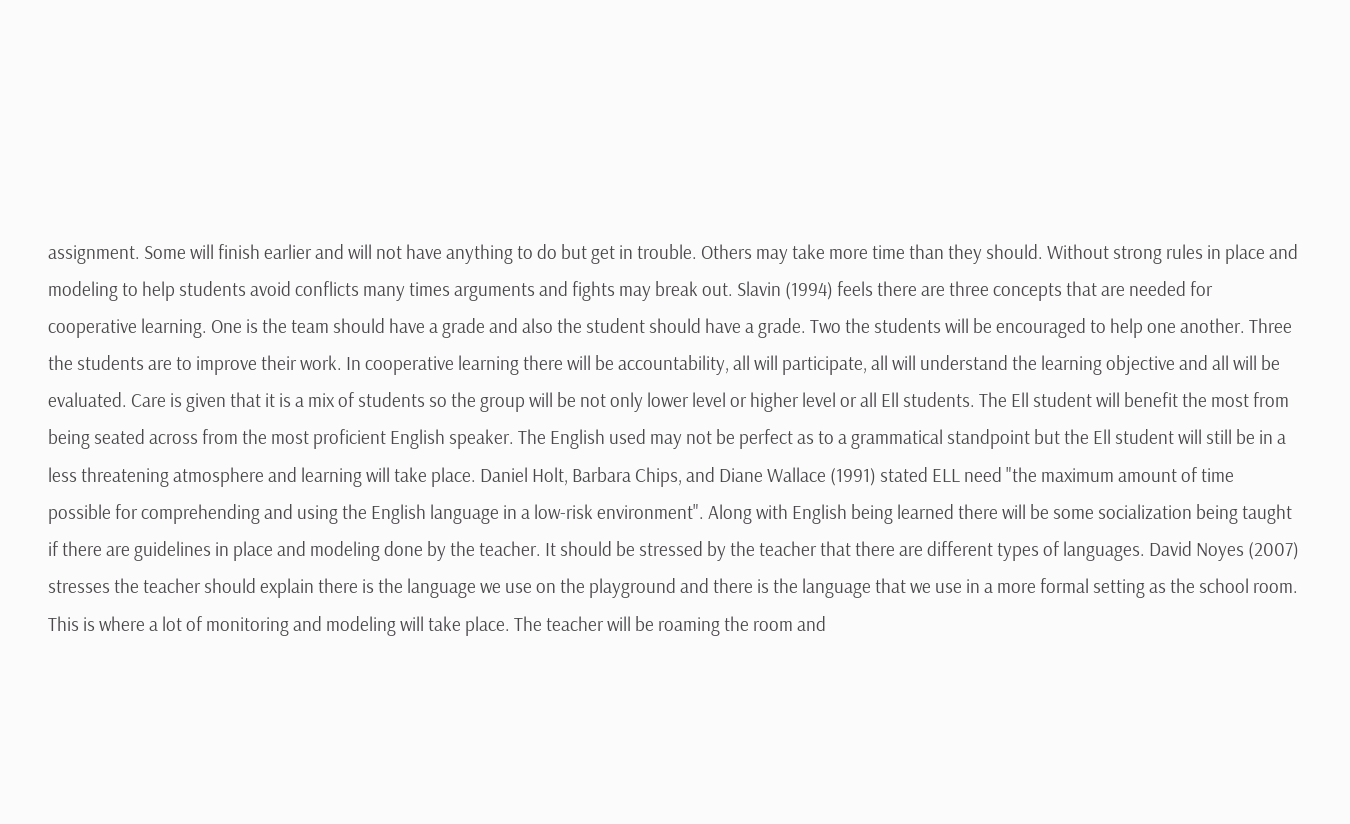assignment. Some will finish earlier and will not have anything to do but get in trouble. Others may take more time than they should. Without strong rules in place and modeling to help students avoid conflicts many times arguments and fights may break out. Slavin (1994) feels there are three concepts that are needed for cooperative learning. One is the team should have a grade and also the student should have a grade. Two the students will be encouraged to help one another. Three the students are to improve their work. In cooperative learning there will be accountability, all will participate, all will understand the learning objective and all will be evaluated. Care is given that it is a mix of students so the group will be not only lower level or higher level or all Ell students. The Ell student will benefit the most from being seated across from the most proficient English speaker. The English used may not be perfect as to a grammatical standpoint but the Ell student will still be in a less threatening atmosphere and learning will take place. Daniel Holt, Barbara Chips, and Diane Wallace (1991) stated ELL need "the maximum amount of time possible for comprehending and using the English language in a low-risk environment". Along with English being learned there will be some socialization being taught if there are guidelines in place and modeling done by the teacher. It should be stressed by the teacher that there are different types of languages. David Noyes (2007) stresses the teacher should explain there is the language we use on the playground and there is the language that we use in a more formal setting as the school room. This is where a lot of monitoring and modeling will take place. The teacher will be roaming the room and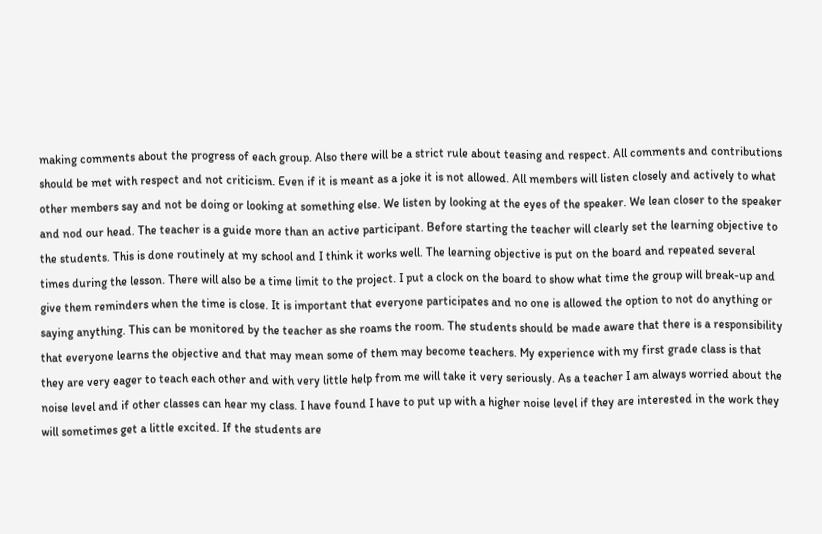making comments about the progress of each group. Also there will be a strict rule about teasing and respect. All comments and contributions should be met with respect and not criticism. Even if it is meant as a joke it is not allowed. All members will listen closely and actively to what other members say and not be doing or looking at something else. We listen by looking at the eyes of the speaker. We lean closer to the speaker and nod our head. The teacher is a guide more than an active participant. Before starting the teacher will clearly set the learning objective to the students. This is done routinely at my school and I think it works well. The learning objective is put on the board and repeated several times during the lesson. There will also be a time limit to the project. I put a clock on the board to show what time the group will break-up and give them reminders when the time is close. It is important that everyone participates and no one is allowed the option to not do anything or saying anything. This can be monitored by the teacher as she roams the room. The students should be made aware that there is a responsibility that everyone learns the objective and that may mean some of them may become teachers. My experience with my first grade class is that they are very eager to teach each other and with very little help from me will take it very seriously. As a teacher I am always worried about the noise level and if other classes can hear my class. I have found I have to put up with a higher noise level if they are interested in the work they will sometimes get a little excited. If the students are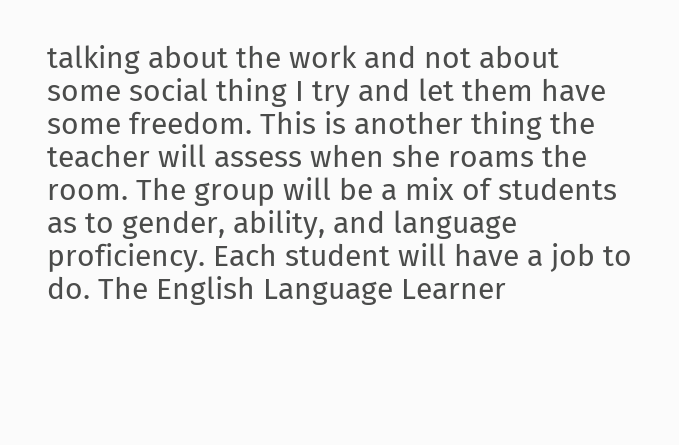talking about the work and not about some social thing I try and let them have some freedom. This is another thing the teacher will assess when she roams the room. The group will be a mix of students as to gender, ability, and language proficiency. Each student will have a job to do. The English Language Learner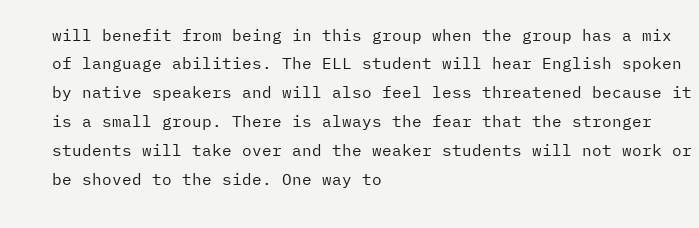will benefit from being in this group when the group has a mix of language abilities. The ELL student will hear English spoken by native speakers and will also feel less threatened because it is a small group. There is always the fear that the stronger students will take over and the weaker students will not work or be shoved to the side. One way to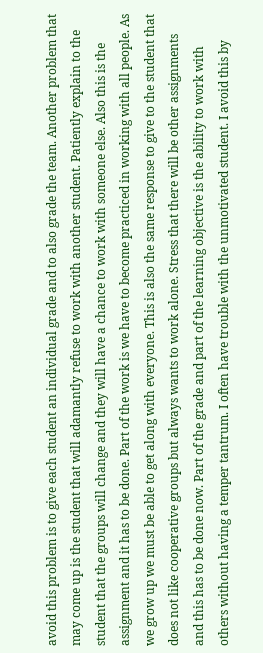avoid this problem is to give each student an individual grade and to also grade the team. Another problem that may come up is the student that will adamantly refuse to work with another student. Patiently explain to the student that the groups will change and they will have a chance to work with someone else. Also this is the assignment and it has to be done. Part of the work is we have to become practiced in working with all people. As we grow up we must be able to get along with everyone. This is also the same response to give to the student that does not like cooperative groups but always wants to work alone. Stress that there will be other assignments and this has to be done now. Part of the grade and part of the learning objective is the ability to work with others without having a temper tantrum. I often have trouble with the unmotivated student. I avoid this by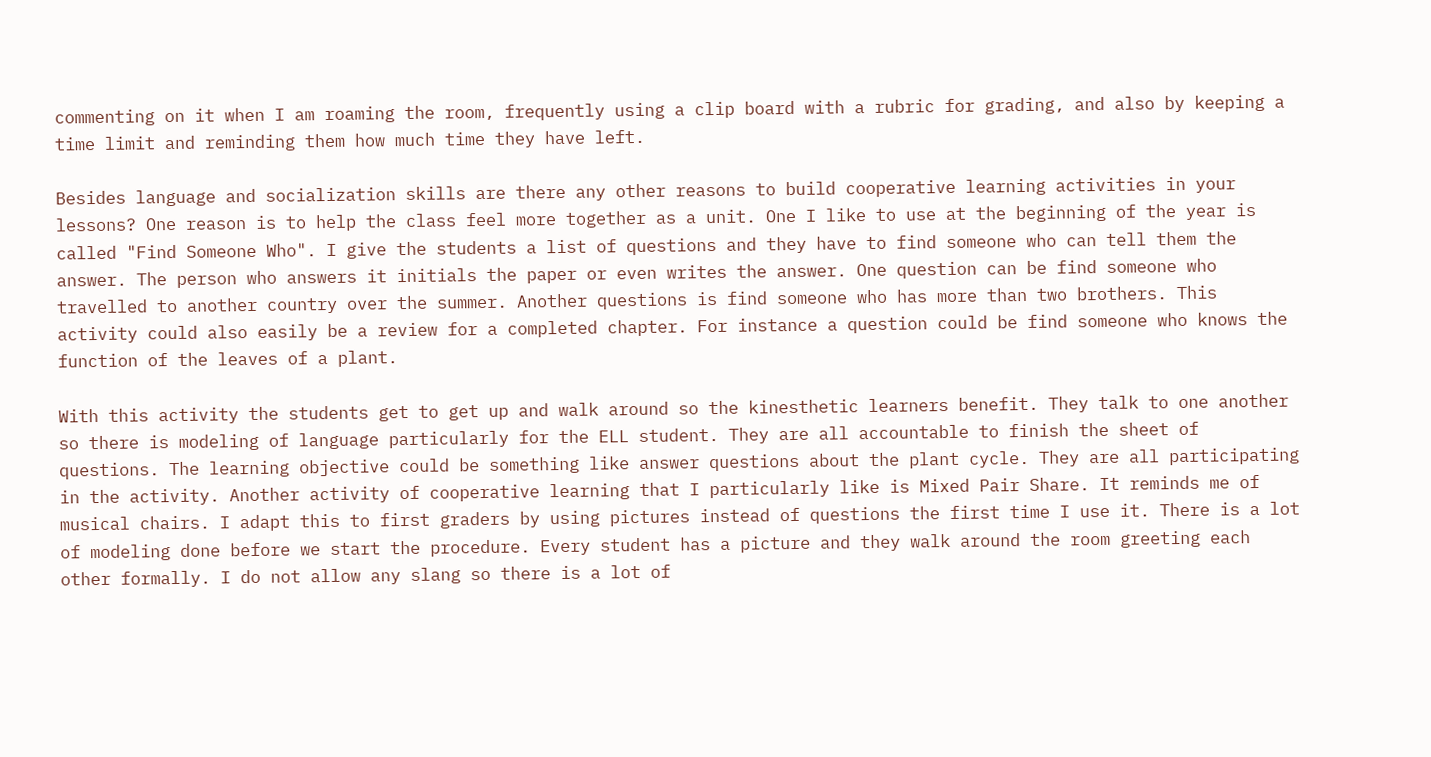commenting on it when I am roaming the room, frequently using a clip board with a rubric for grading, and also by keeping a time limit and reminding them how much time they have left.

Besides language and socialization skills are there any other reasons to build cooperative learning activities in your lessons? One reason is to help the class feel more together as a unit. One I like to use at the beginning of the year is called "Find Someone Who". I give the students a list of questions and they have to find someone who can tell them the answer. The person who answers it initials the paper or even writes the answer. One question can be find someone who travelled to another country over the summer. Another questions is find someone who has more than two brothers. This activity could also easily be a review for a completed chapter. For instance a question could be find someone who knows the function of the leaves of a plant.

With this activity the students get to get up and walk around so the kinesthetic learners benefit. They talk to one another so there is modeling of language particularly for the ELL student. They are all accountable to finish the sheet of questions. The learning objective could be something like answer questions about the plant cycle. They are all participating in the activity. Another activity of cooperative learning that I particularly like is Mixed Pair Share. It reminds me of musical chairs. I adapt this to first graders by using pictures instead of questions the first time I use it. There is a lot of modeling done before we start the procedure. Every student has a picture and they walk around the room greeting each other formally. I do not allow any slang so there is a lot of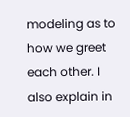modeling as to how we greet each other. I also explain in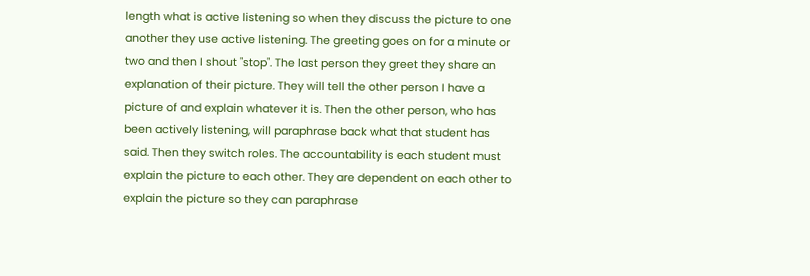length what is active listening so when they discuss the picture to one another they use active listening. The greeting goes on for a minute or two and then I shout "stop". The last person they greet they share an explanation of their picture. They will tell the other person I have a picture of and explain whatever it is. Then the other person, who has been actively listening, will paraphrase back what that student has said. Then they switch roles. The accountability is each student must explain the picture to each other. They are dependent on each other to explain the picture so they can paraphrase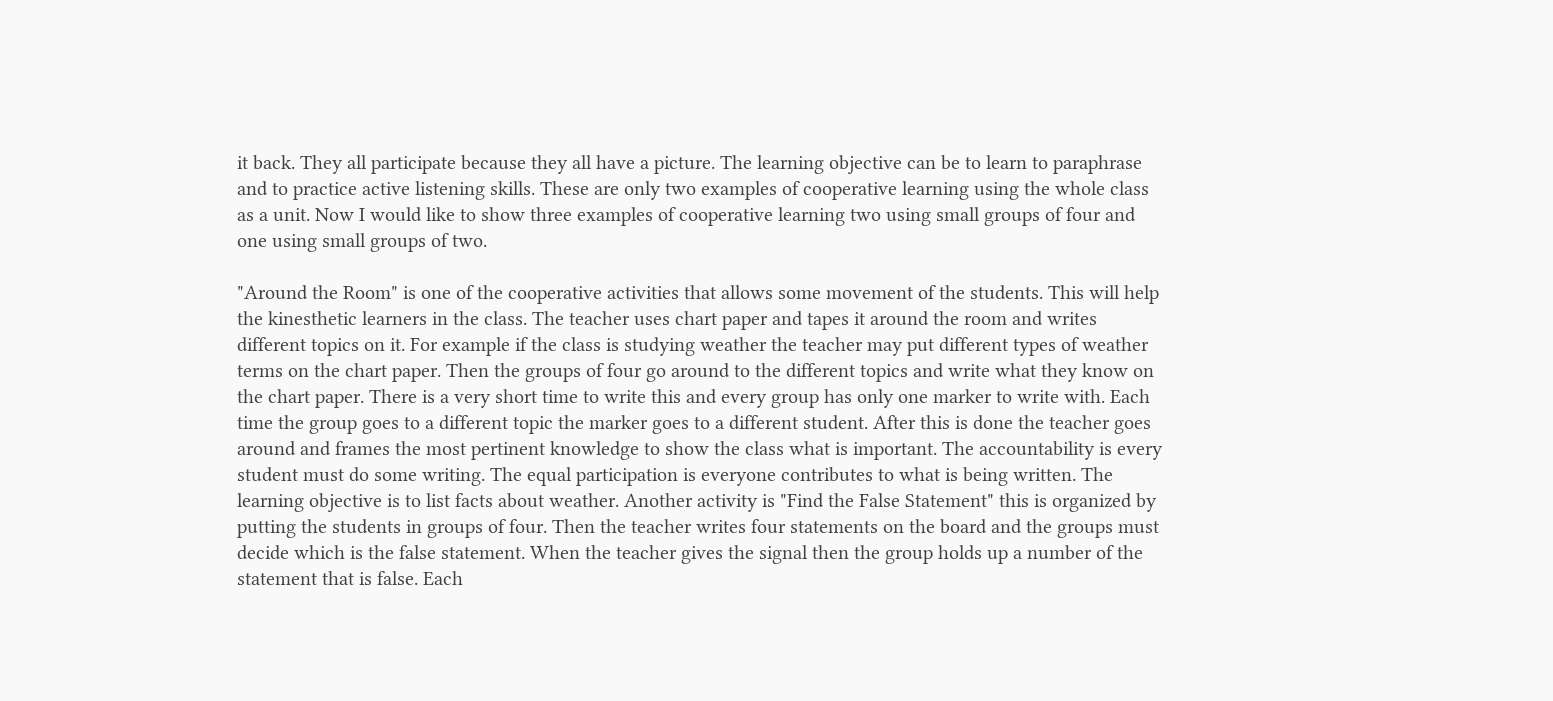it back. They all participate because they all have a picture. The learning objective can be to learn to paraphrase and to practice active listening skills. These are only two examples of cooperative learning using the whole class as a unit. Now I would like to show three examples of cooperative learning two using small groups of four and one using small groups of two.

"Around the Room" is one of the cooperative activities that allows some movement of the students. This will help the kinesthetic learners in the class. The teacher uses chart paper and tapes it around the room and writes different topics on it. For example if the class is studying weather the teacher may put different types of weather terms on the chart paper. Then the groups of four go around to the different topics and write what they know on the chart paper. There is a very short time to write this and every group has only one marker to write with. Each time the group goes to a different topic the marker goes to a different student. After this is done the teacher goes around and frames the most pertinent knowledge to show the class what is important. The accountability is every student must do some writing. The equal participation is everyone contributes to what is being written. The learning objective is to list facts about weather. Another activity is "Find the False Statement" this is organized by putting the students in groups of four. Then the teacher writes four statements on the board and the groups must decide which is the false statement. When the teacher gives the signal then the group holds up a number of the statement that is false. Each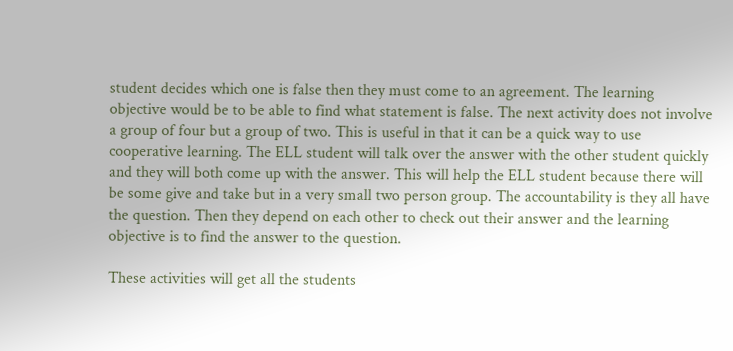student decides which one is false then they must come to an agreement. The learning objective would be to be able to find what statement is false. The next activity does not involve a group of four but a group of two. This is useful in that it can be a quick way to use cooperative learning. The ELL student will talk over the answer with the other student quickly and they will both come up with the answer. This will help the ELL student because there will be some give and take but in a very small two person group. The accountability is they all have the question. Then they depend on each other to check out their answer and the learning objective is to find the answer to the question.

These activities will get all the students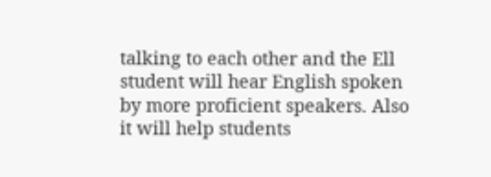talking to each other and the Ell student will hear English spoken by more proficient speakers. Also it will help students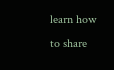learn how to share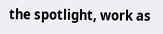the spotlight, work as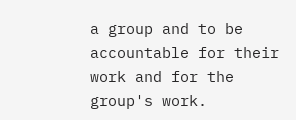a group and to be accountable for their work and for the group's work.